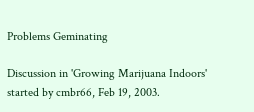Problems Geminating

Discussion in 'Growing Marijuana Indoors' started by cmbr66, Feb 19, 2003.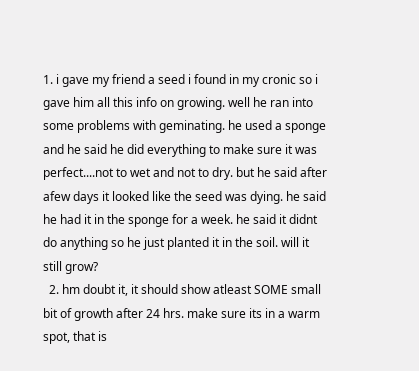1. i gave my friend a seed i found in my cronic so i gave him all this info on growing. well he ran into some problems with geminating. he used a sponge and he said he did everything to make sure it was perfect....not to wet and not to dry. but he said after afew days it looked like the seed was dying. he said he had it in the sponge for a week. he said it didnt do anything so he just planted it in the soil. will it still grow?
  2. hm doubt it, it should show atleast SOME small bit of growth after 24 hrs. make sure its in a warm spot, that is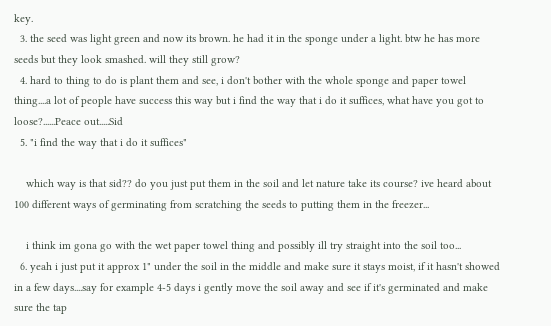key.
  3. the seed was light green and now its brown. he had it in the sponge under a light. btw he has more seeds but they look smashed. will they still grow?
  4. hard to thing to do is plant them and see, i don't bother with the whole sponge and paper towel thing....a lot of people have success this way but i find the way that i do it suffices, what have you got to loose?......Peace out.....Sid
  5. "i find the way that i do it suffices"

    which way is that sid?? do you just put them in the soil and let nature take its course? ive heard about 100 different ways of germinating from scratching the seeds to putting them in the freezer...

    i think im gona go with the wet paper towel thing and possibly ill try straight into the soil too...
  6. yeah i just put it approx 1" under the soil in the middle and make sure it stays moist, if it hasn't showed in a few days....say for example 4-5 days i gently move the soil away and see if it's germinated and make sure the tap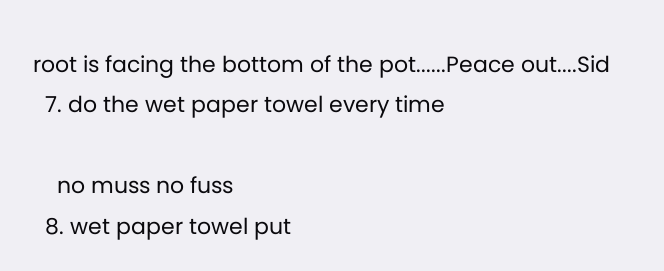root is facing the bottom of the pot......Peace out....Sid
  7. do the wet paper towel every time

    no muss no fuss
  8. wet paper towel put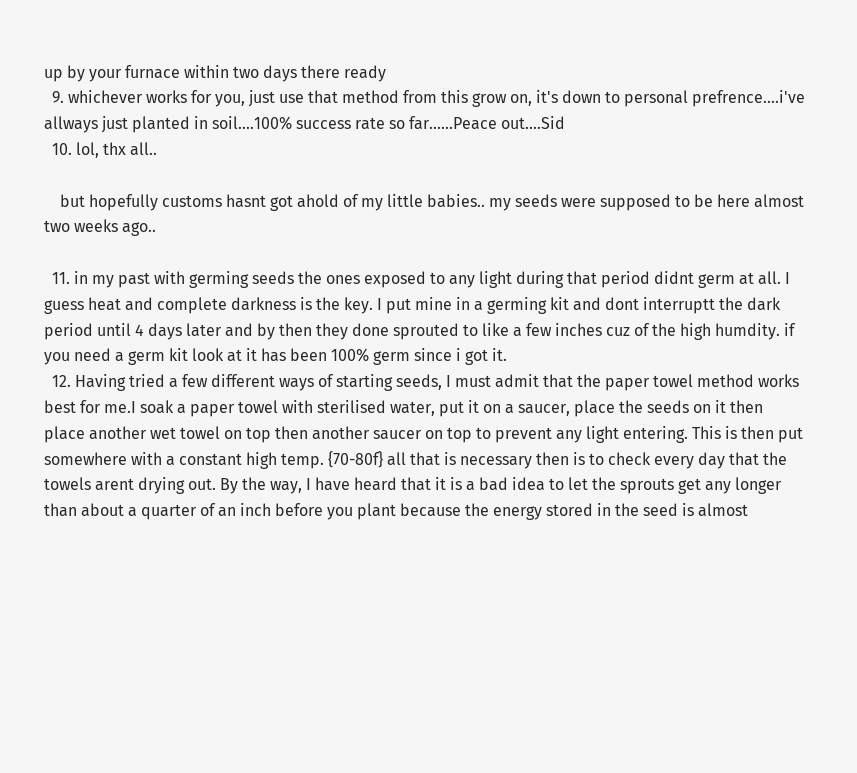up by your furnace within two days there ready
  9. whichever works for you, just use that method from this grow on, it's down to personal prefrence....i've allways just planted in soil....100% success rate so far......Peace out....Sid
  10. lol, thx all..

    but hopefully customs hasnt got ahold of my little babies.. my seeds were supposed to be here almost two weeks ago..

  11. in my past with germing seeds the ones exposed to any light during that period didnt germ at all. I guess heat and complete darkness is the key. I put mine in a germing kit and dont interruptt the dark period until 4 days later and by then they done sprouted to like a few inches cuz of the high humdity. if you need a germ kit look at it has been 100% germ since i got it.
  12. Having tried a few different ways of starting seeds, I must admit that the paper towel method works best for me.I soak a paper towel with sterilised water, put it on a saucer, place the seeds on it then place another wet towel on top then another saucer on top to prevent any light entering. This is then put somewhere with a constant high temp. {70-80f} all that is necessary then is to check every day that the towels arent drying out. By the way, I have heard that it is a bad idea to let the sprouts get any longer than about a quarter of an inch before you plant because the energy stored in the seed is almost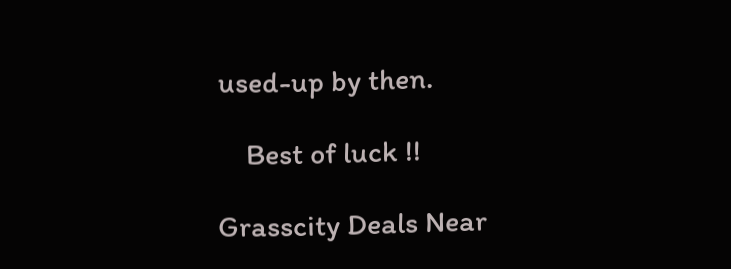used-up by then.

    Best of luck !!

Grasscity Deals Near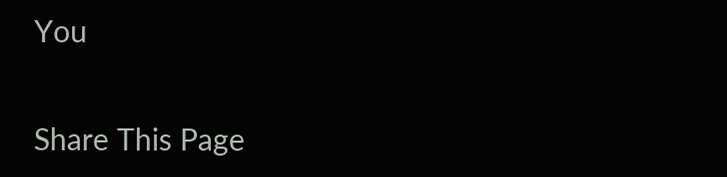You


Share This Page